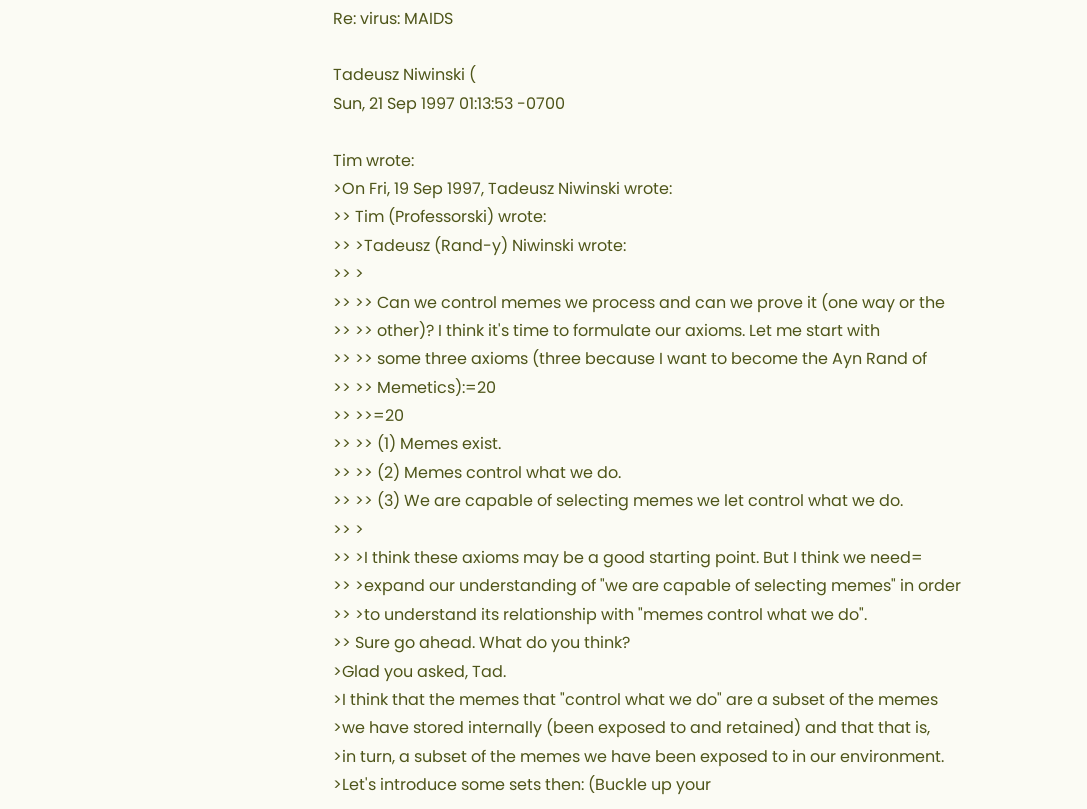Re: virus: MAIDS

Tadeusz Niwinski (
Sun, 21 Sep 1997 01:13:53 -0700

Tim wrote:
>On Fri, 19 Sep 1997, Tadeusz Niwinski wrote:
>> Tim (Professorski) wrote:
>> >Tadeusz (Rand-y) Niwinski wrote:
>> >
>> >> Can we control memes we process and can we prove it (one way or the
>> >> other)? I think it's time to formulate our axioms. Let me start with
>> >> some three axioms (three because I want to become the Ayn Rand of
>> >> Memetics):=20
>> >>=20
>> >> (1) Memes exist.
>> >> (2) Memes control what we do.
>> >> (3) We are capable of selecting memes we let control what we do.
>> >
>> >I think these axioms may be a good starting point. But I think we need=
>> >expand our understanding of "we are capable of selecting memes" in order
>> >to understand its relationship with "memes control what we do".
>> Sure go ahead. What do you think?
>Glad you asked, Tad.
>I think that the memes that "control what we do" are a subset of the memes
>we have stored internally (been exposed to and retained) and that that is,
>in turn, a subset of the memes we have been exposed to in our environment.
>Let's introduce some sets then: (Buckle up your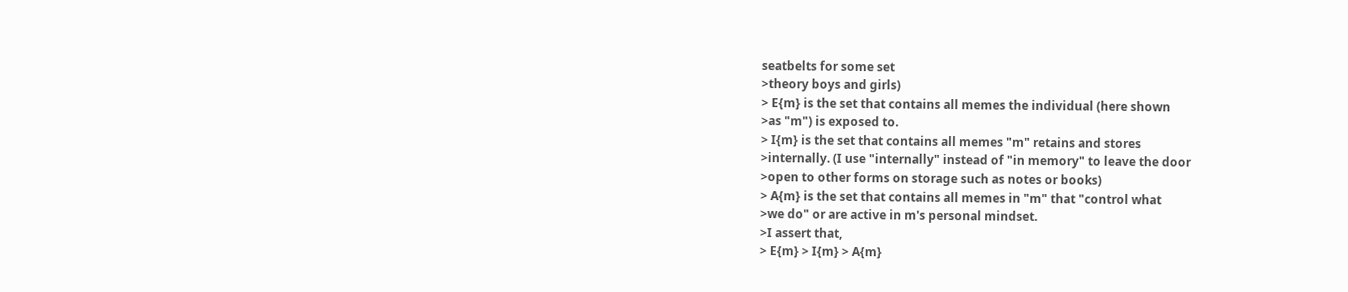seatbelts for some set
>theory boys and girls)
> E{m} is the set that contains all memes the individual (here shown
>as "m") is exposed to.
> I{m} is the set that contains all memes "m" retains and stores
>internally. (I use "internally" instead of "in memory" to leave the door
>open to other forms on storage such as notes or books)
> A{m} is the set that contains all memes in "m" that "control what
>we do" or are active in m's personal mindset.
>I assert that,
> E{m} > I{m} > A{m}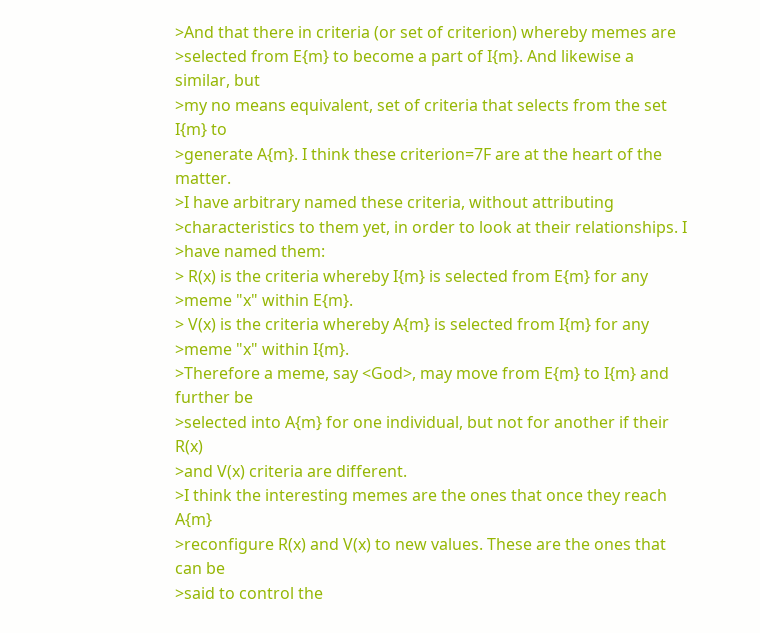>And that there in criteria (or set of criterion) whereby memes are
>selected from E{m} to become a part of I{m}. And likewise a similar, but
>my no means equivalent, set of criteria that selects from the set I{m} to
>generate A{m}. I think these criterion=7F are at the heart of the matter.
>I have arbitrary named these criteria, without attributing
>characteristics to them yet, in order to look at their relationships. I
>have named them:
> R(x) is the criteria whereby I{m} is selected from E{m} for any
>meme "x" within E{m}.
> V(x) is the criteria whereby A{m} is selected from I{m} for any
>meme "x" within I{m}.
>Therefore a meme, say <God>, may move from E{m} to I{m} and further be
>selected into A{m} for one individual, but not for another if their R(x)
>and V(x) criteria are different.
>I think the interesting memes are the ones that once they reach A{m}
>reconfigure R(x) and V(x) to new values. These are the ones that can be
>said to control the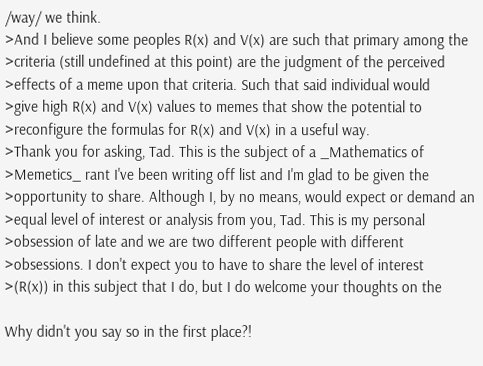/way/ we think.
>And I believe some peoples R(x) and V(x) are such that primary among the
>criteria (still undefined at this point) are the judgment of the perceived
>effects of a meme upon that criteria. Such that said individual would
>give high R(x) and V(x) values to memes that show the potential to
>reconfigure the formulas for R(x) and V(x) in a useful way.
>Thank you for asking, Tad. This is the subject of a _Mathematics of
>Memetics_ rant I've been writing off list and I'm glad to be given the
>opportunity to share. Although I, by no means, would expect or demand an
>equal level of interest or analysis from you, Tad. This is my personal
>obsession of late and we are two different people with different
>obsessions. I don't expect you to have to share the level of interest
>(R(x)) in this subject that I do, but I do welcome your thoughts on the

Why didn't you say so in the first place?!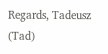Regards, Tadeusz (Tad)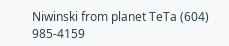Niwinski from planet TeTa (604) 985-4159